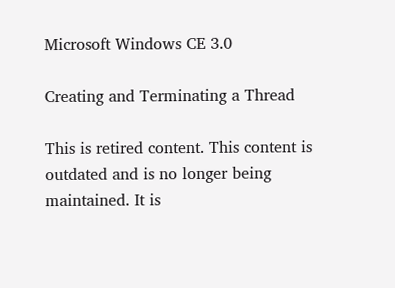Microsoft Windows CE 3.0

Creating and Terminating a Thread

This is retired content. This content is outdated and is no longer being maintained. It is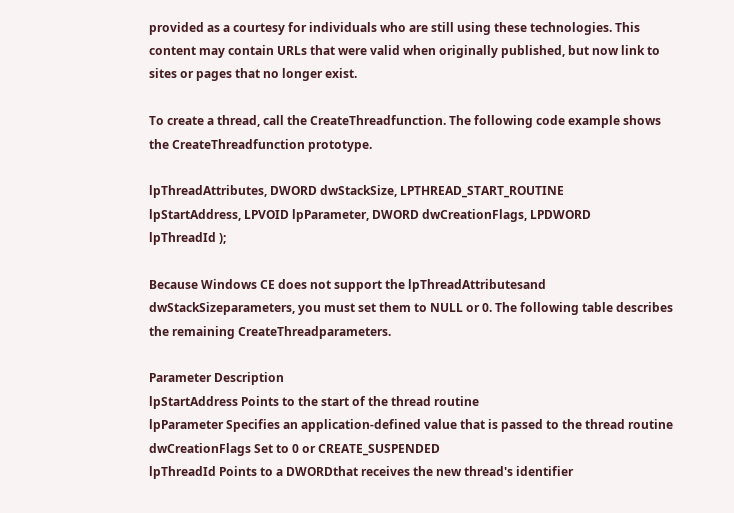provided as a courtesy for individuals who are still using these technologies. This content may contain URLs that were valid when originally published, but now link to sites or pages that no longer exist.

To create a thread, call the CreateThreadfunction. The following code example shows the CreateThreadfunction prototype.

lpThreadAttributes, DWORD dwStackSize, LPTHREAD_START_ROUTINE
lpStartAddress, LPVOID lpParameter, DWORD dwCreationFlags, LPDWORD
lpThreadId );

Because Windows CE does not support the lpThreadAttributesand dwStackSizeparameters, you must set them to NULL or 0. The following table describes the remaining CreateThreadparameters.

Parameter Description
lpStartAddress Points to the start of the thread routine
lpParameter Specifies an application-defined value that is passed to the thread routine
dwCreationFlags Set to 0 or CREATE_SUSPENDED
lpThreadId Points to a DWORDthat receives the new thread's identifier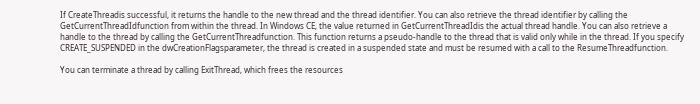If CreateThreadis successful, it returns the handle to the new thread and the thread identifier. You can also retrieve the thread identifier by calling the GetCurrentThreadIdfunction from within the thread. In Windows CE, the value returned in GetCurrentThreadIdis the actual thread handle. You can also retrieve a handle to the thread by calling the GetCurrentThreadfunction. This function returns a pseudo-handle to the thread that is valid only while in the thread. If you specify CREATE_SUSPENDED in the dwCreationFlagsparameter, the thread is created in a suspended state and must be resumed with a call to the ResumeThreadfunction.

You can terminate a thread by calling ExitThread, which frees the resources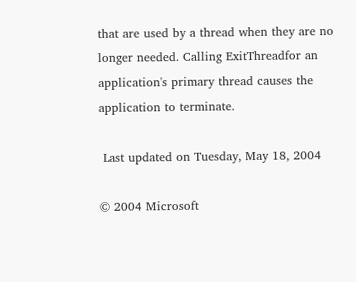that are used by a thread when they are no longer needed. Calling ExitThreadfor an application's primary thread causes the application to terminate.

 Last updated on Tuesday, May 18, 2004

© 2004 Microsoft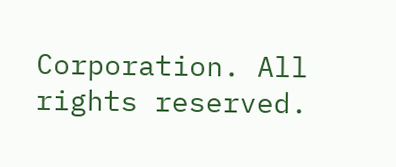Corporation. All rights reserved.